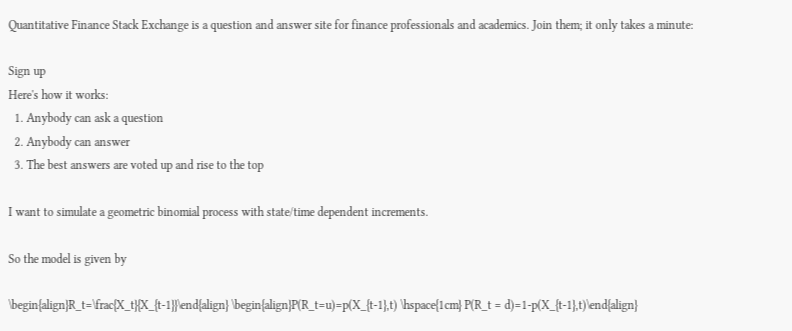Quantitative Finance Stack Exchange is a question and answer site for finance professionals and academics. Join them; it only takes a minute:

Sign up
Here's how it works:
  1. Anybody can ask a question
  2. Anybody can answer
  3. The best answers are voted up and rise to the top

I want to simulate a geometric binomial process with state/time dependent increments.

So the model is given by

\begin{align}R_t=\frac{X_t}{X_{t-1}}\end{align} \begin{align}P(R_t=u)=p(X_{t-1},t) \hspace{1cm} P(R_t = d)=1-p(X_{t-1},t)\end{align}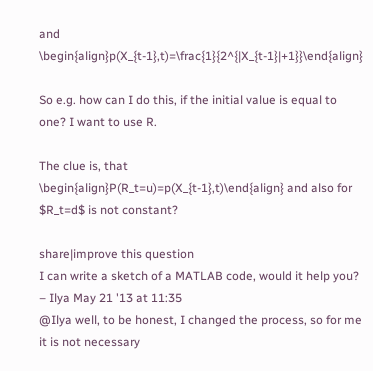and \begin{align}p(X_{t-1},t)=\frac{1}{2^{|X_{t-1}|+1}}\end{align}

So e.g. how can I do this, if the initial value is equal to one? I want to use R.

The clue is, that \begin{align}P(R_t=u)=p(X_{t-1},t)\end{align} and also for $R_t=d$ is not constant?

share|improve this question
I can write a sketch of a MATLAB code, would it help you? – Ilya May 21 '13 at 11:35
@Ilya well, to be honest, I changed the process, so for me it is not necessary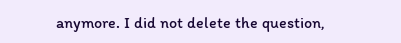anymore. I did not delete the question,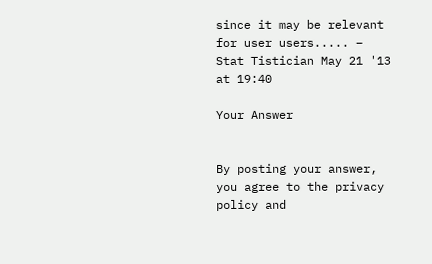since it may be relevant for user users..... – Stat Tistician May 21 '13 at 19:40

Your Answer


By posting your answer, you agree to the privacy policy and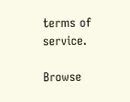terms of service.

Browse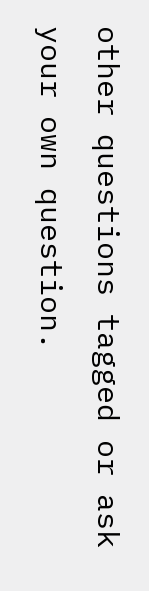other questions tagged or ask your own question.